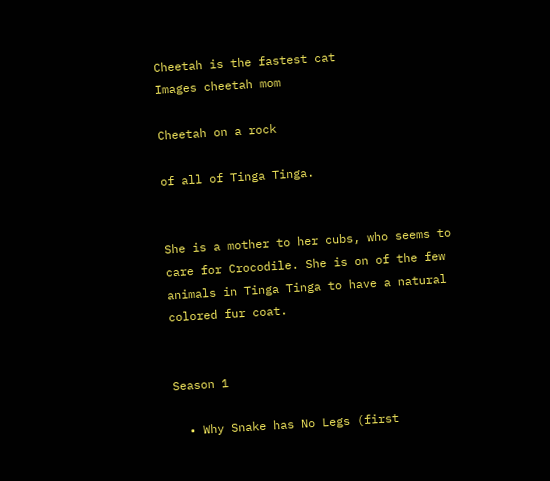Cheetah is the fastest cat
Images cheetah mom

Cheetah on a rock

of all of Tinga Tinga.


She is a mother to her cubs, who seems to care for Crocodile. She is on of the few animals in Tinga Tinga to have a natural colored fur coat.


Season 1

  • Why Snake has No Legs (first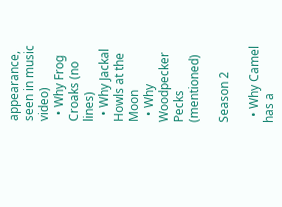appearance, seen in music video)
  • Why Frog Croaks (no lines)
  • Why Jackal Howls at the Moon
  • Why Woodpecker Pecks (mentioned)

Season 2

  • Why Camel has a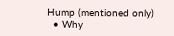Hump (mentioned only)
  • Why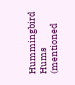Hummingbird Hums (mentioned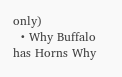only)
  • Why Buffalo has Horns Why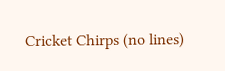Cricket Chirps (no lines)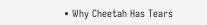• Why Cheetah Has Tears